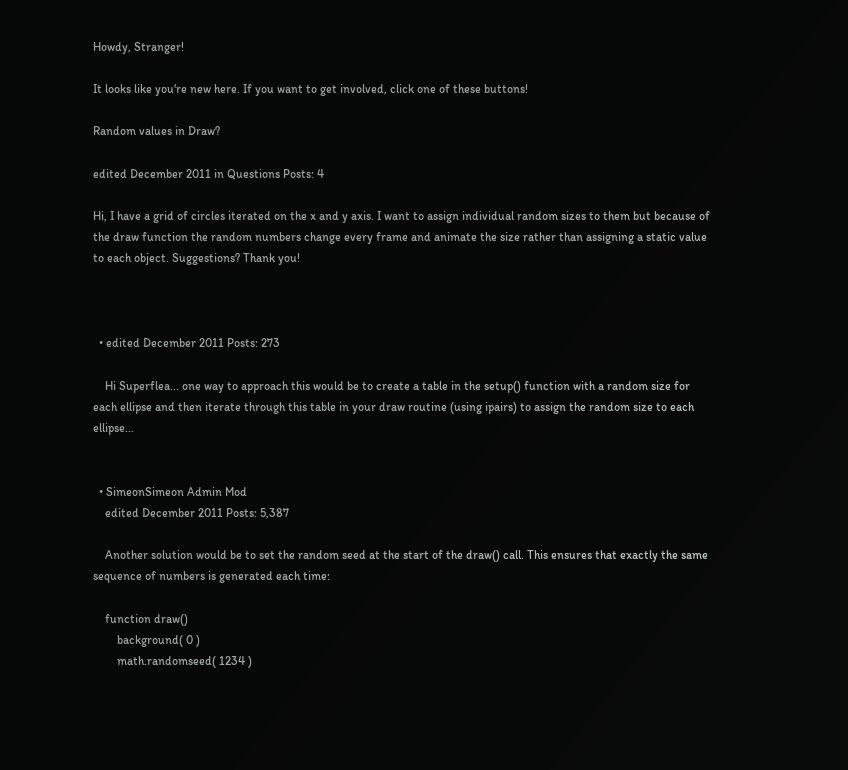Howdy, Stranger!

It looks like you're new here. If you want to get involved, click one of these buttons!

Random values in Draw?

edited December 2011 in Questions Posts: 4

Hi, I have a grid of circles iterated on the x and y axis. I want to assign individual random sizes to them but because of the draw function the random numbers change every frame and animate the size rather than assigning a static value to each object. Suggestions? Thank you!



  • edited December 2011 Posts: 273

    Hi Superflea... one way to approach this would be to create a table in the setup() function with a random size for each ellipse and then iterate through this table in your draw routine (using ipairs) to assign the random size to each ellipse...


  • SimeonSimeon Admin Mod
    edited December 2011 Posts: 5,387

    Another solution would be to set the random seed at the start of the draw() call. This ensures that exactly the same sequence of numbers is generated each time:

    function draw()
        background( 0 )
        math.randomseed( 1234 )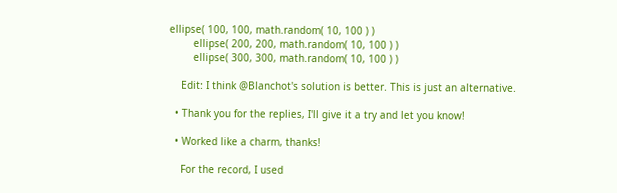ellipse( 100, 100, math.random( 10, 100 ) )
        ellipse( 200, 200, math.random( 10, 100 ) )
        ellipse( 300, 300, math.random( 10, 100 ) )

    Edit: I think @Blanchot's solution is better. This is just an alternative.

  • Thank you for the replies, I'll give it a try and let you know!

  • Worked like a charm, thanks!

    For the record, I used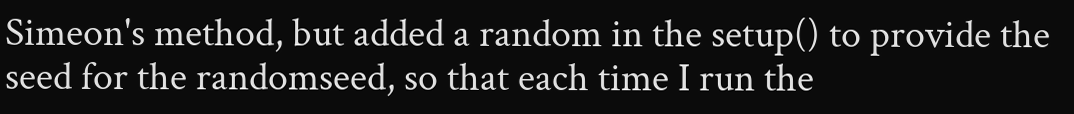Simeon's method, but added a random in the setup() to provide the seed for the randomseed, so that each time I run the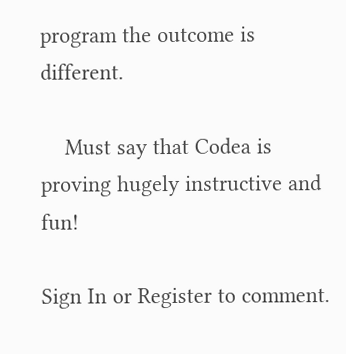program the outcome is different.

    Must say that Codea is proving hugely instructive and fun!

Sign In or Register to comment.